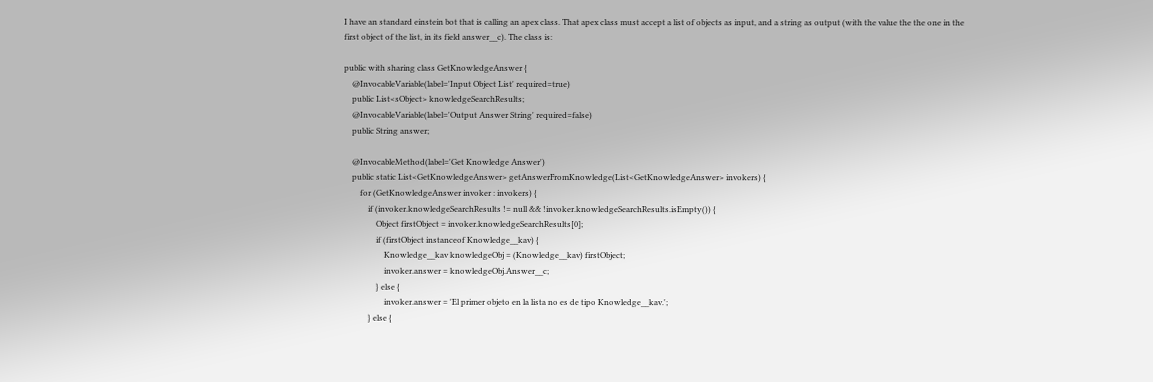I have an standard einstein bot that is calling an apex class. That apex class must accept a list of objects as input, and a string as output (with the value the the one in the first object of the list, in its field answer__c). The class is:

public with sharing class GetKnowledgeAnswer {
    @InvocableVariable(label='Input Object List' required=true)
    public List<sObject> knowledgeSearchResults;
    @InvocableVariable(label='Output Answer String' required=false)
    public String answer;

    @InvocableMethod(label='Get Knowledge Answer')
    public static List<GetKnowledgeAnswer> getAnswerFromKnowledge(List<GetKnowledgeAnswer> invokers) {
        for (GetKnowledgeAnswer invoker : invokers) {
            if (invoker.knowledgeSearchResults != null && !invoker.knowledgeSearchResults.isEmpty()) {
                Object firstObject = invoker.knowledgeSearchResults[0];
                if (firstObject instanceof Knowledge__kav) {
                    Knowledge__kav knowledgeObj = (Knowledge__kav) firstObject;
                    invoker.answer = knowledgeObj.Answer__c;
                } else {
                    invoker.answer = 'El primer objeto en la lista no es de tipo Knowledge__kav.';
            } else {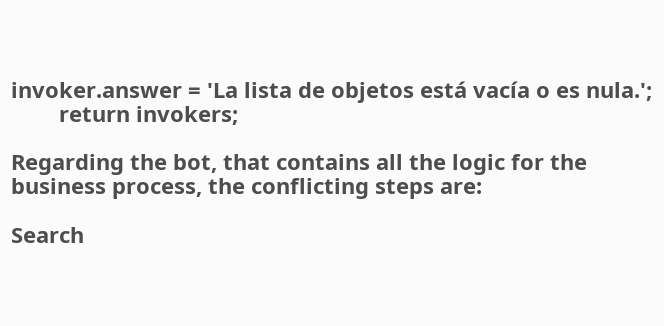invoker.answer = 'La lista de objetos está vacía o es nula.';
        return invokers;

Regarding the bot, that contains all the logic for the business process, the conflicting steps are:

Search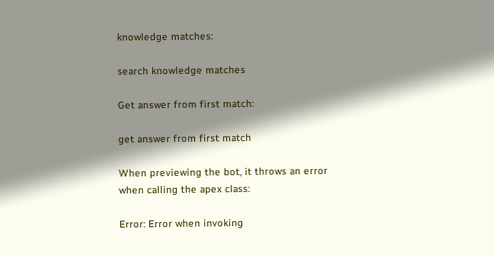knowledge matches:

search knowledge matches

Get answer from first match:

get answer from first match

When previewing the bot, it throws an error when calling the apex class:

Error: Error when invoking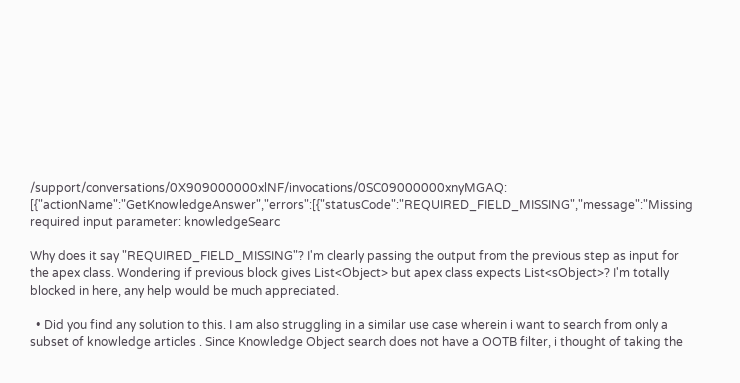/support/conversations/0X909000000xlNF/invocations/0SC09000000xnyMGAQ: [{"actionName":"GetKnowledgeAnswer","errors":[{"statusCode":"REQUIRED_FIELD_MISSING","message":"Missing required input parameter: knowledgeSearc

Why does it say "REQUIRED_FIELD_MISSING"? I'm clearly passing the output from the previous step as input for the apex class. Wondering if previous block gives List<Object> but apex class expects List<sObject>? I'm totally blocked in here, any help would be much appreciated.

  • Did you find any solution to this. I am also struggling in a similar use case wherein i want to search from only a subset of knowledge articles . Since Knowledge Object search does not have a OOTB filter, i thought of taking the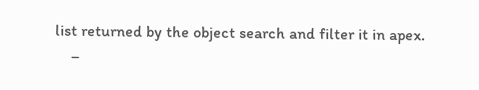list returned by the object search and filter it in apex.
    –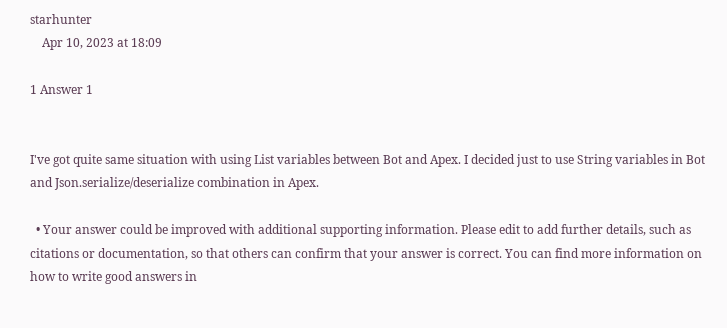starhunter
    Apr 10, 2023 at 18:09

1 Answer 1


I've got quite same situation with using List variables between Bot and Apex. I decided just to use String variables in Bot and Json.serialize/deserialize combination in Apex.

  • Your answer could be improved with additional supporting information. Please edit to add further details, such as citations or documentation, so that others can confirm that your answer is correct. You can find more information on how to write good answers in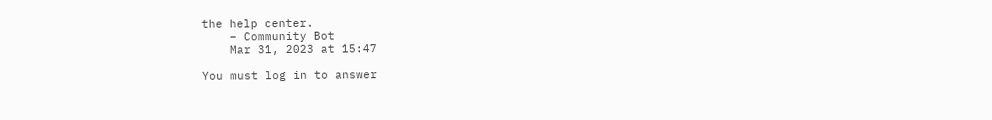the help center.
    – Community Bot
    Mar 31, 2023 at 15:47

You must log in to answer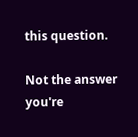this question.

Not the answer you're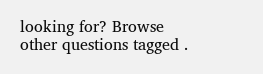looking for? Browse other questions tagged .